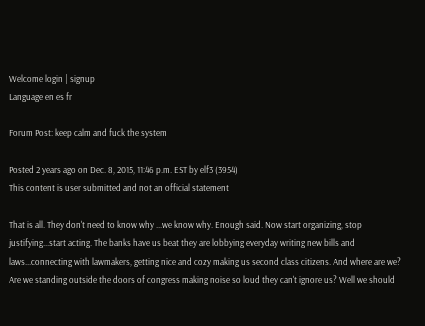Welcome login | signup
Language en es fr

Forum Post: keep calm and fuck the system

Posted 2 years ago on Dec. 8, 2015, 11:46 p.m. EST by elf3 (3954)
This content is user submitted and not an official statement

That is all. They don't need to know why ...we know why. Enough said. Now start organizing, stop justifying...start acting. The banks have us beat they are lobbying everyday writing new bills and laws...connecting with lawmakers, getting nice and cozy making us second class citizens. And where are we? Are we standing outside the doors of congress making noise so loud they can't ignore us? Well we should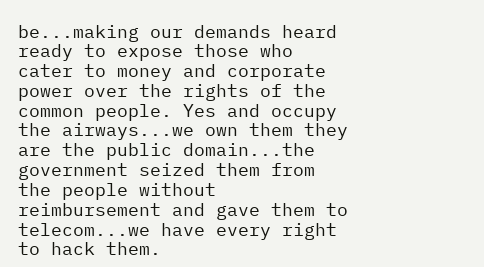be...making our demands heard ready to expose those who cater to money and corporate power over the rights of the common people. Yes and occupy the airways...we own them they are the public domain...the government seized them from the people without reimbursement and gave them to telecom...we have every right to hack them.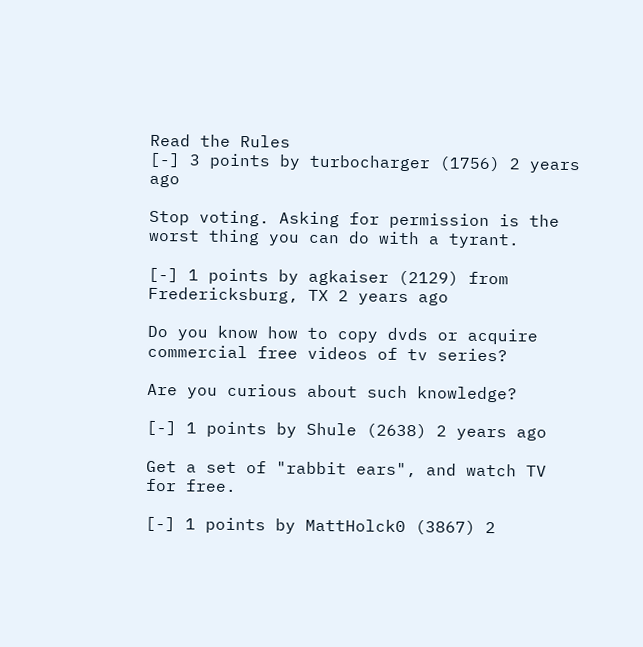Read the Rules
[-] 3 points by turbocharger (1756) 2 years ago

Stop voting. Asking for permission is the worst thing you can do with a tyrant.

[-] 1 points by agkaiser (2129) from Fredericksburg, TX 2 years ago

Do you know how to copy dvds or acquire commercial free videos of tv series?

Are you curious about such knowledge?

[-] 1 points by Shule (2638) 2 years ago

Get a set of "rabbit ears", and watch TV for free.

[-] 1 points by MattHolck0 (3867) 2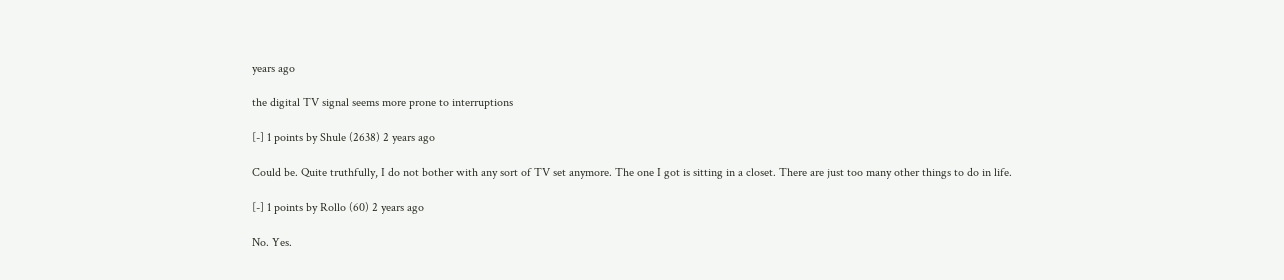years ago

the digital TV signal seems more prone to interruptions

[-] 1 points by Shule (2638) 2 years ago

Could be. Quite truthfully, I do not bother with any sort of TV set anymore. The one I got is sitting in a closet. There are just too many other things to do in life.

[-] 1 points by Rollo (60) 2 years ago

No. Yes.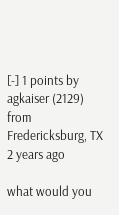[-] 1 points by agkaiser (2129) from Fredericksburg, TX 2 years ago

what would you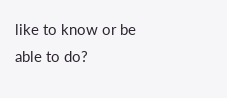like to know or be able to do?